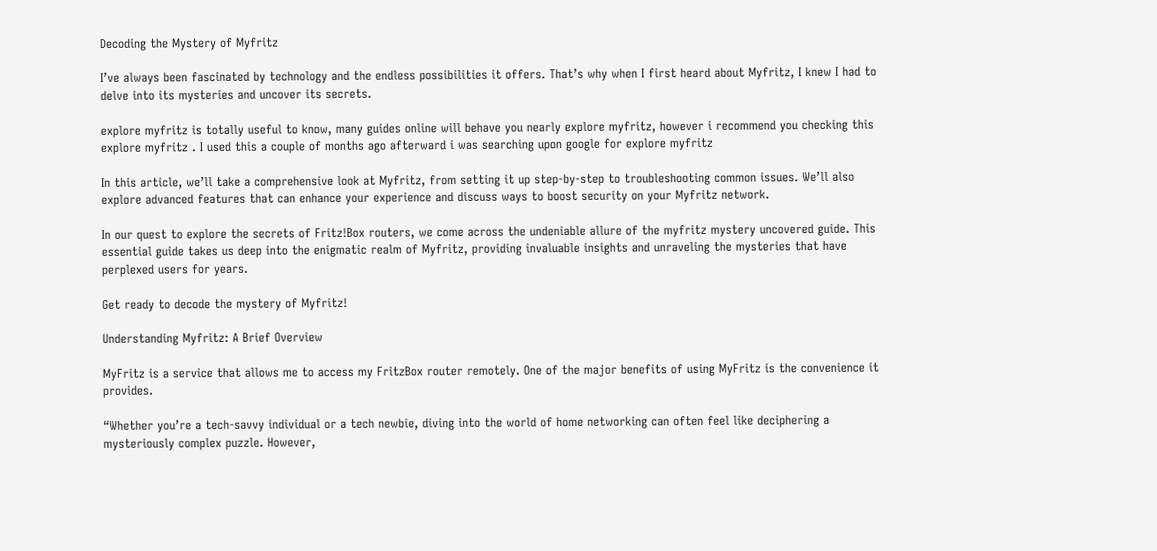Decoding the Mystery of Myfritz

I’ve always been fascinated by technology and the endless possibilities it offers. That’s why when I first heard about Myfritz, I knew I had to delve into its mysteries and uncover its secrets.

explore myfritz is totally useful to know, many guides online will behave you nearly explore myfritz, however i recommend you checking this explore myfritz . I used this a couple of months ago afterward i was searching upon google for explore myfritz

In this article, we’ll take a comprehensive look at Myfritz, from setting it up step-by-step to troubleshooting common issues. We’ll also explore advanced features that can enhance your experience and discuss ways to boost security on your Myfritz network.

In our quest to explore the secrets of Fritz!Box routers, we come across the undeniable allure of the myfritz mystery uncovered guide. This essential guide takes us deep into the enigmatic realm of Myfritz, providing invaluable insights and unraveling the mysteries that have perplexed users for years.

Get ready to decode the mystery of Myfritz!

Understanding Myfritz: A Brief Overview

MyFritz is a service that allows me to access my FritzBox router remotely. One of the major benefits of using MyFritz is the convenience it provides.

“Whether you’re a tech-savvy individual or a tech newbie, diving into the world of home networking can often feel like deciphering a mysteriously complex puzzle. However,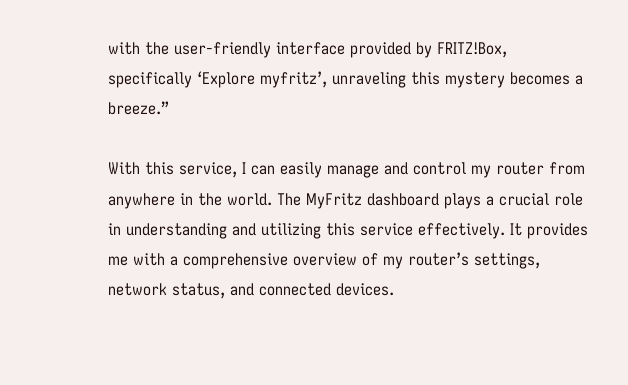with the user-friendly interface provided by FRITZ!Box, specifically ‘Explore myfritz’, unraveling this mystery becomes a breeze.”

With this service, I can easily manage and control my router from anywhere in the world. The MyFritz dashboard plays a crucial role in understanding and utilizing this service effectively. It provides me with a comprehensive overview of my router’s settings, network status, and connected devices.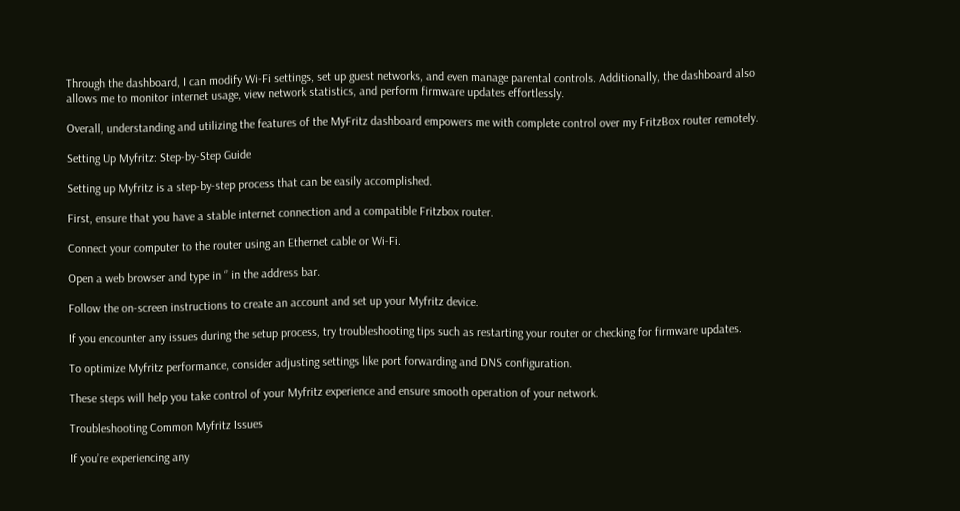Through the dashboard, I can modify Wi-Fi settings, set up guest networks, and even manage parental controls. Additionally, the dashboard also allows me to monitor internet usage, view network statistics, and perform firmware updates effortlessly.

Overall, understanding and utilizing the features of the MyFritz dashboard empowers me with complete control over my FritzBox router remotely.

Setting Up Myfritz: Step-by-Step Guide

Setting up Myfritz is a step-by-step process that can be easily accomplished.

First, ensure that you have a stable internet connection and a compatible Fritzbox router.

Connect your computer to the router using an Ethernet cable or Wi-Fi.

Open a web browser and type in ‘’ in the address bar.

Follow the on-screen instructions to create an account and set up your Myfritz device.

If you encounter any issues during the setup process, try troubleshooting tips such as restarting your router or checking for firmware updates.

To optimize Myfritz performance, consider adjusting settings like port forwarding and DNS configuration.

These steps will help you take control of your Myfritz experience and ensure smooth operation of your network.

Troubleshooting Common Myfritz Issues

If you’re experiencing any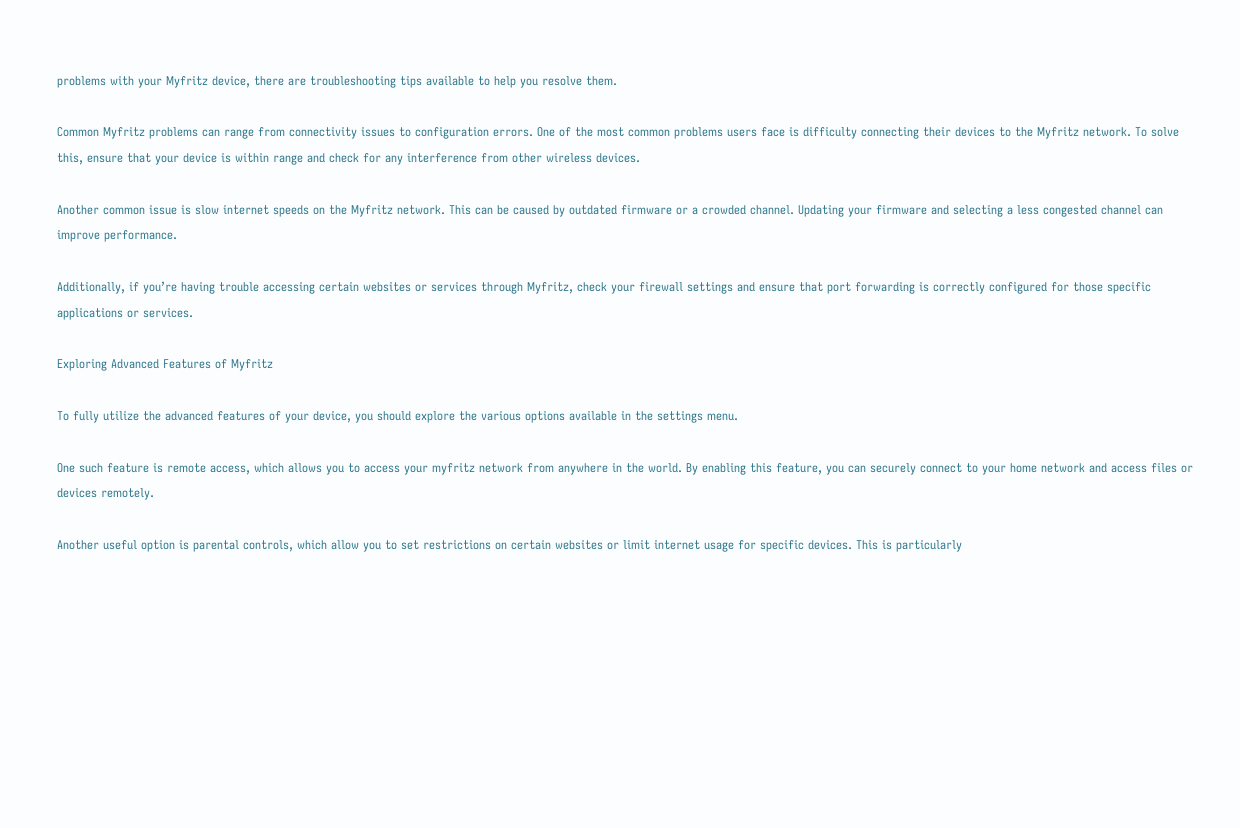problems with your Myfritz device, there are troubleshooting tips available to help you resolve them.

Common Myfritz problems can range from connectivity issues to configuration errors. One of the most common problems users face is difficulty connecting their devices to the Myfritz network. To solve this, ensure that your device is within range and check for any interference from other wireless devices.

Another common issue is slow internet speeds on the Myfritz network. This can be caused by outdated firmware or a crowded channel. Updating your firmware and selecting a less congested channel can improve performance.

Additionally, if you’re having trouble accessing certain websites or services through Myfritz, check your firewall settings and ensure that port forwarding is correctly configured for those specific applications or services.

Exploring Advanced Features of Myfritz

To fully utilize the advanced features of your device, you should explore the various options available in the settings menu.

One such feature is remote access, which allows you to access your myfritz network from anywhere in the world. By enabling this feature, you can securely connect to your home network and access files or devices remotely.

Another useful option is parental controls, which allow you to set restrictions on certain websites or limit internet usage for specific devices. This is particularly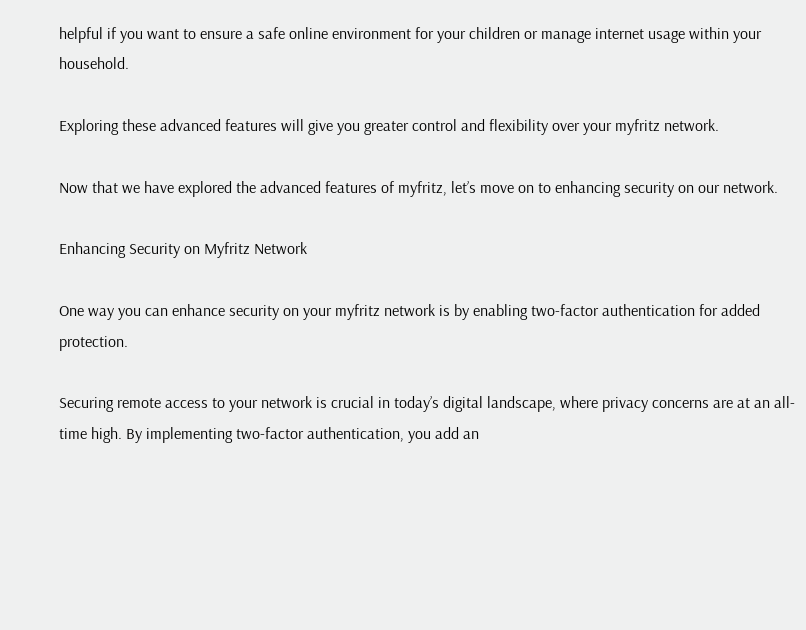helpful if you want to ensure a safe online environment for your children or manage internet usage within your household.

Exploring these advanced features will give you greater control and flexibility over your myfritz network.

Now that we have explored the advanced features of myfritz, let’s move on to enhancing security on our network.

Enhancing Security on Myfritz Network

One way you can enhance security on your myfritz network is by enabling two-factor authentication for added protection.

Securing remote access to your network is crucial in today’s digital landscape, where privacy concerns are at an all-time high. By implementing two-factor authentication, you add an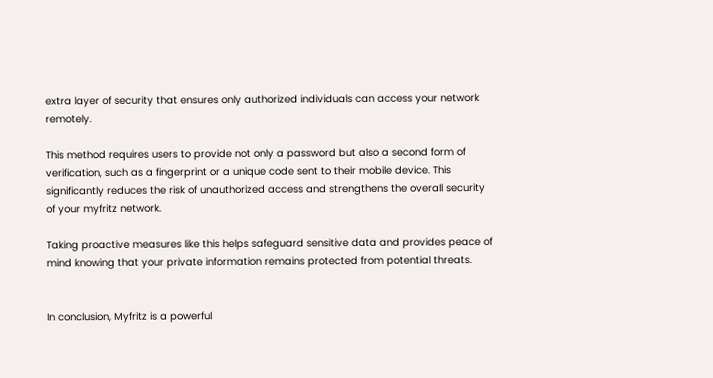extra layer of security that ensures only authorized individuals can access your network remotely.

This method requires users to provide not only a password but also a second form of verification, such as a fingerprint or a unique code sent to their mobile device. This significantly reduces the risk of unauthorized access and strengthens the overall security of your myfritz network.

Taking proactive measures like this helps safeguard sensitive data and provides peace of mind knowing that your private information remains protected from potential threats.


In conclusion, Myfritz is a powerful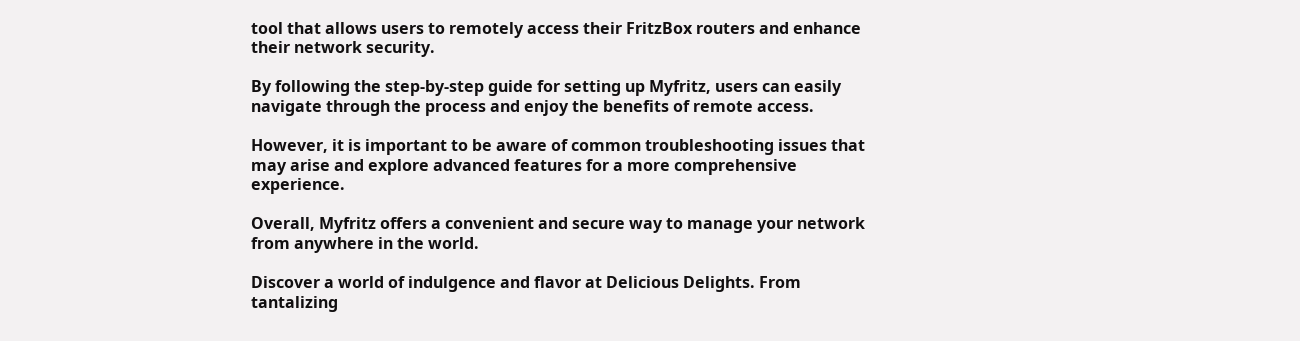tool that allows users to remotely access their FritzBox routers and enhance their network security.

By following the step-by-step guide for setting up Myfritz, users can easily navigate through the process and enjoy the benefits of remote access.

However, it is important to be aware of common troubleshooting issues that may arise and explore advanced features for a more comprehensive experience.

Overall, Myfritz offers a convenient and secure way to manage your network from anywhere in the world.

Discover a world of indulgence and flavor at Delicious Delights. From tantalizing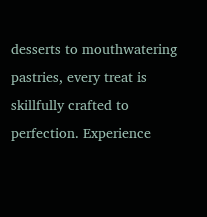desserts to mouthwatering pastries, every treat is skillfully crafted to perfection. Experience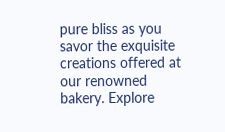pure bliss as you savor the exquisite creations offered at our renowned bakery. Explore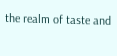the realm of taste and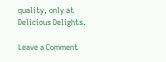quality, only at Delicious Delights.

Leave a Comment